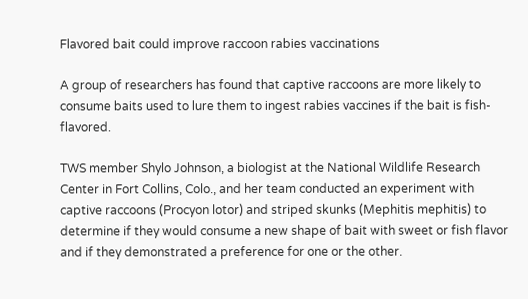Flavored bait could improve raccoon rabies vaccinations

A group of researchers has found that captive raccoons are more likely to consume baits used to lure them to ingest rabies vaccines if the bait is fish-flavored.

TWS member Shylo Johnson, a biologist at the National Wildlife Research Center in Fort Collins, Colo., and her team conducted an experiment with captive raccoons (Procyon lotor) and striped skunks (Mephitis mephitis) to determine if they would consume a new shape of bait with sweet or fish flavor and if they demonstrated a preference for one or the other.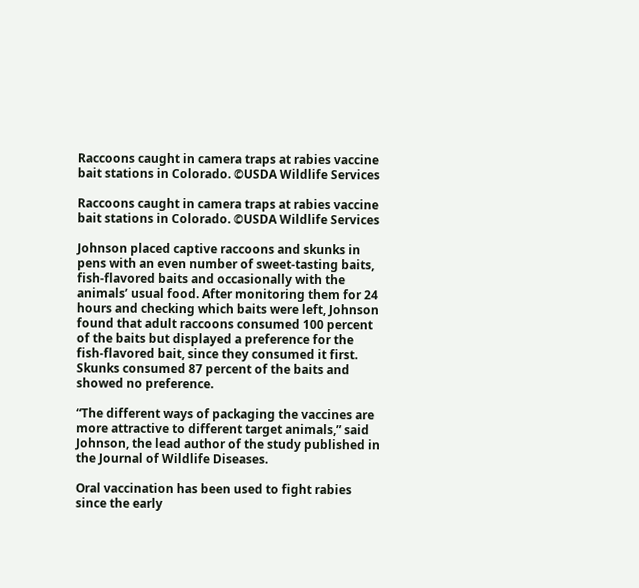Raccoons caught in camera traps at rabies vaccine bait stations in Colorado. ©USDA Wildlife Services

Raccoons caught in camera traps at rabies vaccine bait stations in Colorado. ©USDA Wildlife Services

Johnson placed captive raccoons and skunks in pens with an even number of sweet-tasting baits, fish-flavored baits and occasionally with the animals’ usual food. After monitoring them for 24 hours and checking which baits were left, Johnson found that adult raccoons consumed 100 percent of the baits but displayed a preference for the fish-flavored bait, since they consumed it first. Skunks consumed 87 percent of the baits and showed no preference.

“The different ways of packaging the vaccines are more attractive to different target animals,” said Johnson, the lead author of the study published in the Journal of Wildlife Diseases.

Oral vaccination has been used to fight rabies since the early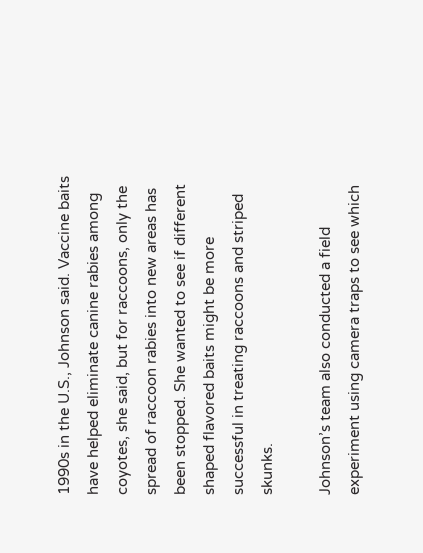1990s in the U.S., Johnson said. Vaccine baits have helped eliminate canine rabies among coyotes, she said, but for raccoons, only the spread of raccoon rabies into new areas has been stopped. She wanted to see if different shaped flavored baits might be more successful in treating raccoons and striped skunks.

Johnson’s team also conducted a field experiment using camera traps to see which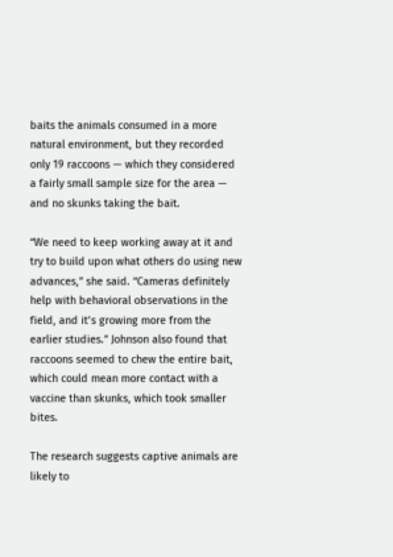baits the animals consumed in a more natural environment, but they recorded only 19 raccoons — which they considered a fairly small sample size for the area — and no skunks taking the bait.

“We need to keep working away at it and try to build upon what others do using new advances,” she said. “Cameras definitely help with behavioral observations in the field, and it’s growing more from the earlier studies.” Johnson also found that raccoons seemed to chew the entire bait, which could mean more contact with a vaccine than skunks, which took smaller bites.

The research suggests captive animals are likely to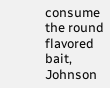consume the round flavored bait, Johnson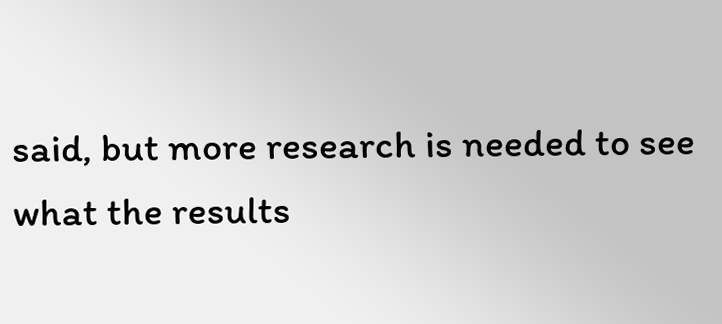said, but more research is needed to see what the results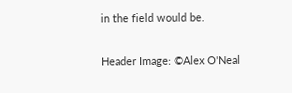in the field would be.

Header Image: ©Alex O'Neal